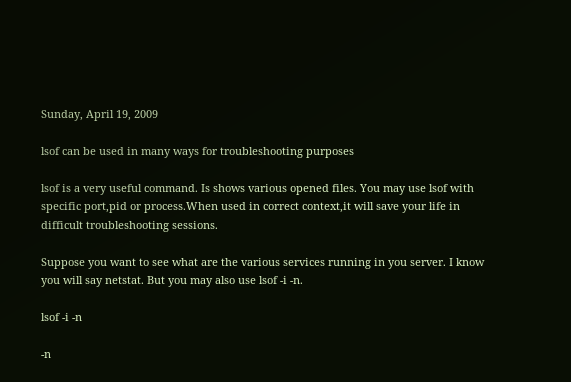Sunday, April 19, 2009

lsof can be used in many ways for troubleshooting purposes

lsof is a very useful command. Is shows various opened files. You may use lsof with specific port,pid or process.When used in correct context,it will save your life in difficult troubleshooting sessions.

Suppose you want to see what are the various services running in you server. I know you will say netstat. But you may also use lsof -i -n.

lsof -i -n

-n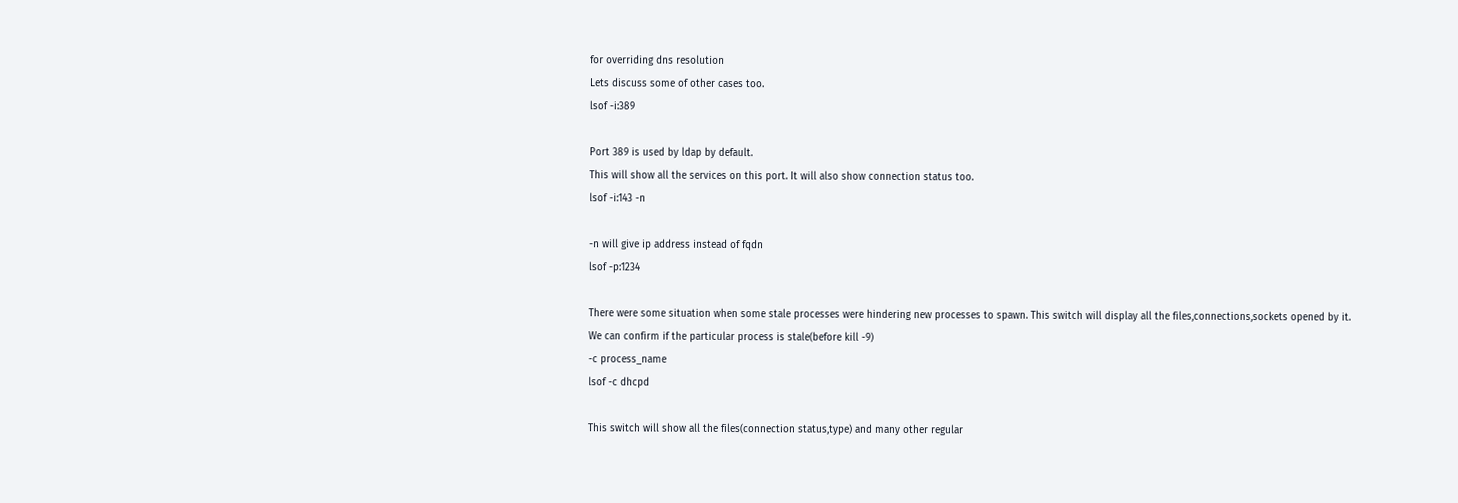for overriding dns resolution
Lets discuss some of other cases too.
lsof -i:389

Port 389 is used by ldap by default.
This will show all the services on this port. It will also show connection status too.
lsof -i:143 -n

-n will give ip address instead of fqdn
lsof -p:1234

There were some situation when some stale processes were hindering new processes to spawn. This switch will display all the files,connections,sockets opened by it.
We can confirm if the particular process is stale(before kill -9)
-c process_name
lsof -c dhcpd

This switch will show all the files(connection status,type) and many other regular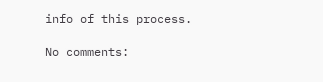info of this process.

No comments: